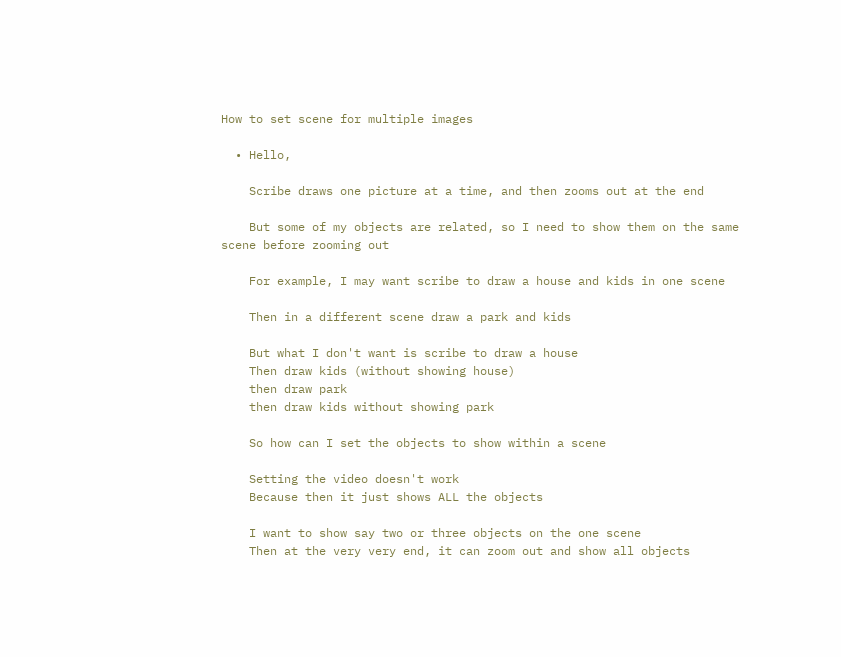How to set scene for multiple images

  • Hello,

    Scribe draws one picture at a time, and then zooms out at the end

    But some of my objects are related, so I need to show them on the same scene before zooming out

    For example, I may want scribe to draw a house and kids in one scene

    Then in a different scene draw a park and kids

    But what I don't want is scribe to draw a house
    Then draw kids (without showing house)
    then draw park
    then draw kids without showing park

    So how can I set the objects to show within a scene

    Setting the video doesn't work
    Because then it just shows ALL the objects

    I want to show say two or three objects on the one scene
    Then at the very very end, it can zoom out and show all objects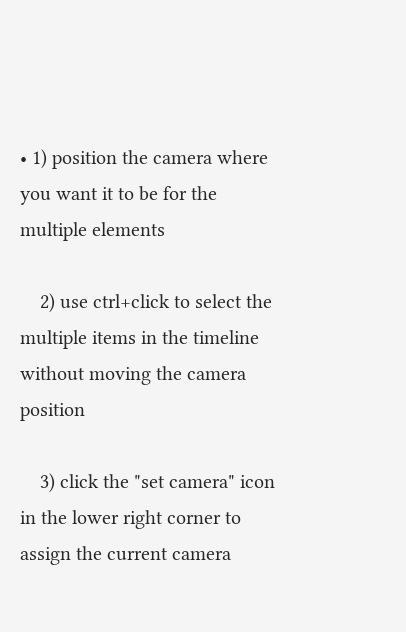• 1) position the camera where you want it to be for the multiple elements

    2) use ctrl+click to select the multiple items in the timeline without moving the camera position

    3) click the "set camera" icon in the lower right corner to assign the current camera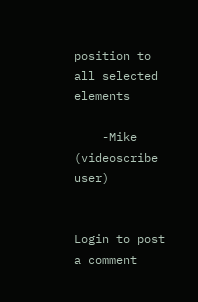position to all selected elements

    -Mike (videoscribe user)


Login to post a comment